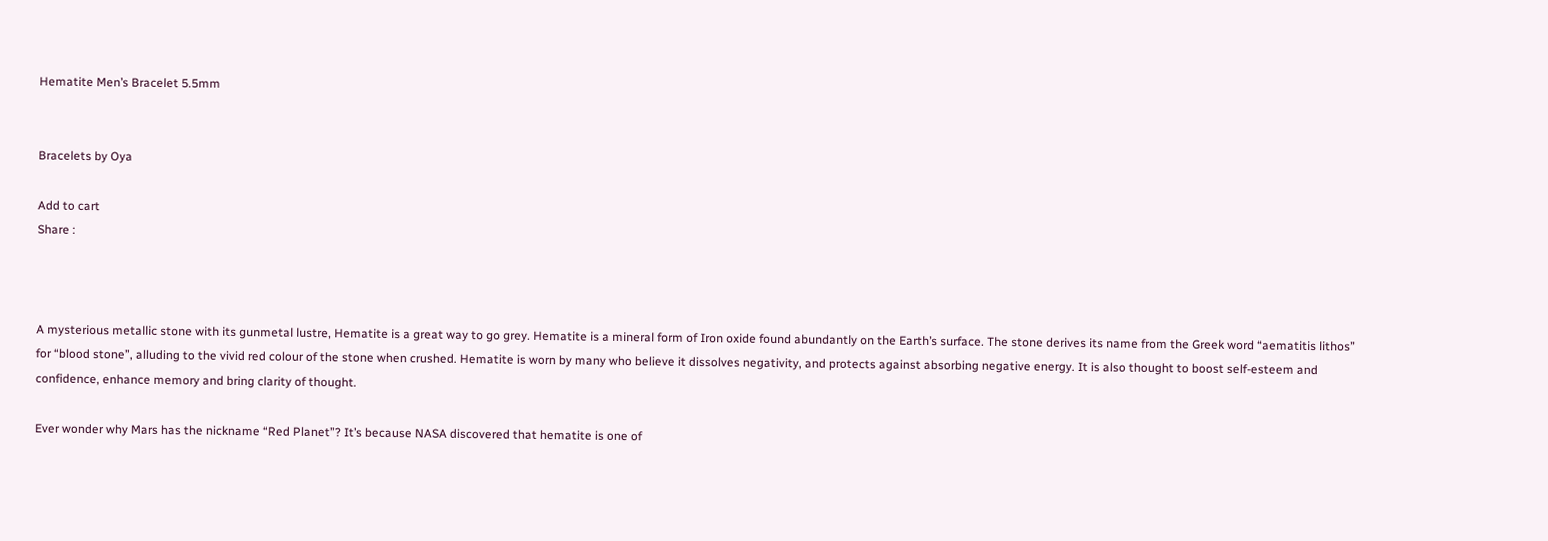Hematite Men’s Bracelet 5.5mm


Bracelets by Oya

Add to cart
Share :



A mysterious metallic stone with its gunmetal lustre, Hematite is a great way to go grey. Hematite is a mineral form of Iron oxide found abundantly on the Earth’s surface. The stone derives its name from the Greek word “aematitis lithos” for “blood stone”, alluding to the vivid red colour of the stone when crushed. Hematite is worn by many who believe it dissolves negativity, and protects against absorbing negative energy. It is also thought to boost self-esteem and confidence, enhance memory and bring clarity of thought.

Ever wonder why Mars has the nickname “Red Planet”? It’s because NASA discovered that hematite is one of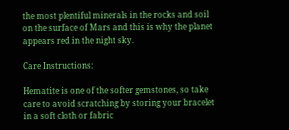the most plentiful minerals in the rocks and soil on the surface of Mars and this is why the planet appears red in the night sky.

Care Instructions:

Hematite is one of the softer gemstones, so take care to avoid scratching by storing your bracelet in a soft cloth or fabric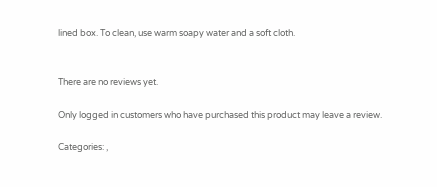lined box. To clean, use warm soapy water and a soft cloth.


There are no reviews yet.

Only logged in customers who have purchased this product may leave a review.

Categories: ,